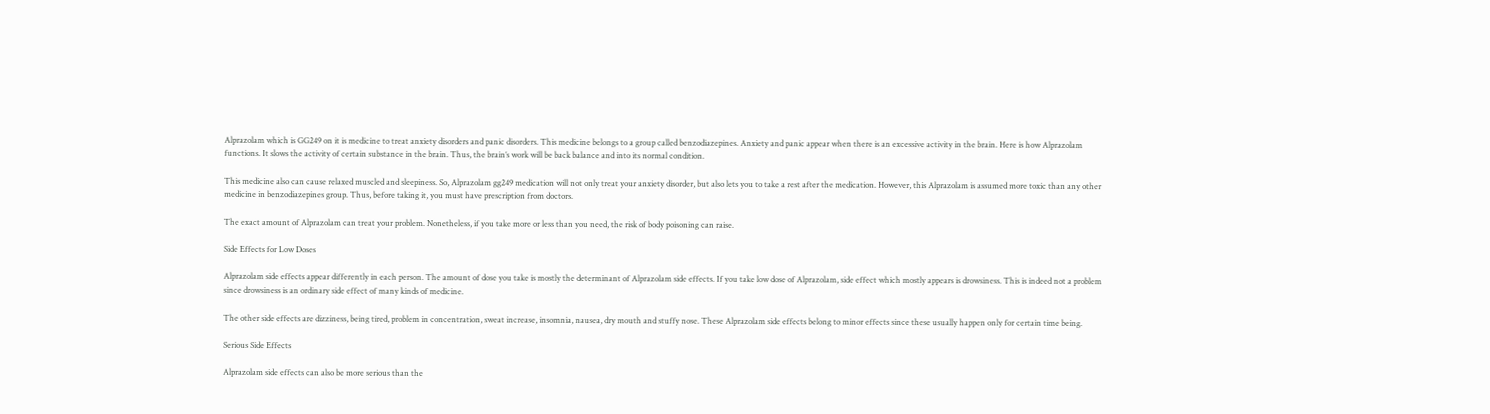Alprazolam which is GG249 on it is medicine to treat anxiety disorders and panic disorders. This medicine belongs to a group called benzodiazepines. Anxiety and panic appear when there is an excessive activity in the brain. Here is how Alprazolam functions. It slows the activity of certain substance in the brain. Thus, the brain’s work will be back balance and into its normal condition.

This medicine also can cause relaxed muscled and sleepiness. So, Alprazolam gg249 medication will not only treat your anxiety disorder, but also lets you to take a rest after the medication. However, this Alprazolam is assumed more toxic than any other medicine in benzodiazepines group. Thus, before taking it, you must have prescription from doctors.

The exact amount of Alprazolam can treat your problem. Nonetheless, if you take more or less than you need, the risk of body poisoning can raise.

Side Effects for Low Doses

Alprazolam side effects appear differently in each person. The amount of dose you take is mostly the determinant of Alprazolam side effects. If you take low dose of Alprazolam, side effect which mostly appears is drowsiness. This is indeed not a problem since drowsiness is an ordinary side effect of many kinds of medicine.

The other side effects are dizziness, being tired, problem in concentration, sweat increase, insomnia, nausea, dry mouth and stuffy nose. These Alprazolam side effects belong to minor effects since these usually happen only for certain time being.

Serious Side Effects

Alprazolam side effects can also be more serious than the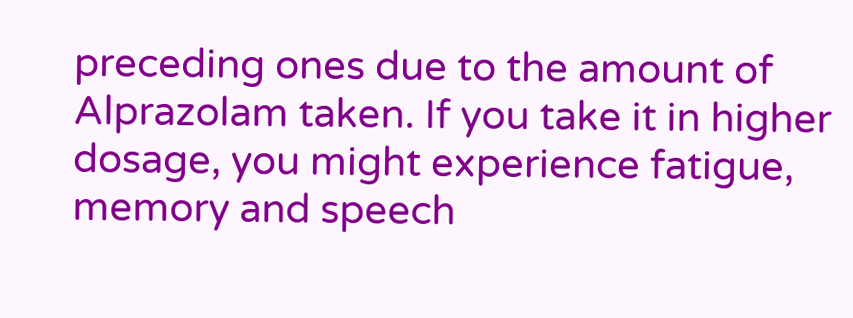preceding ones due to the amount of Alprazolam taken. If you take it in higher dosage, you might experience fatigue, memory and speech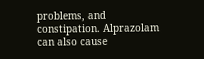problems, and constipation. Alprazolam can also cause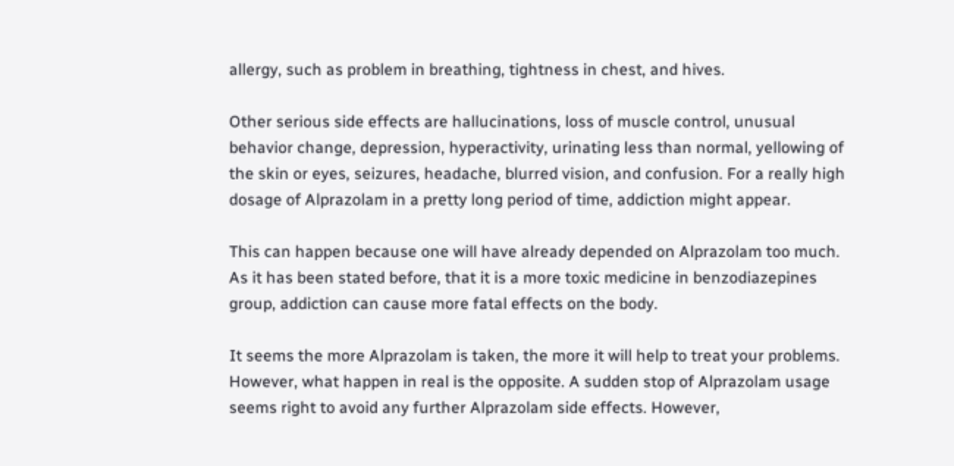allergy, such as problem in breathing, tightness in chest, and hives.

Other serious side effects are hallucinations, loss of muscle control, unusual behavior change, depression, hyperactivity, urinating less than normal, yellowing of the skin or eyes, seizures, headache, blurred vision, and confusion. For a really high dosage of Alprazolam in a pretty long period of time, addiction might appear.

This can happen because one will have already depended on Alprazolam too much. As it has been stated before, that it is a more toxic medicine in benzodiazepines group, addiction can cause more fatal effects on the body.

It seems the more Alprazolam is taken, the more it will help to treat your problems. However, what happen in real is the opposite. A sudden stop of Alprazolam usage seems right to avoid any further Alprazolam side effects. However,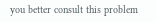you better consult this problem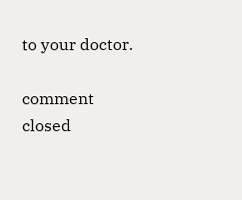to your doctor.

comment closed